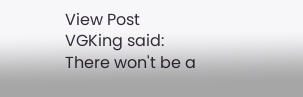View Post
VGKing said:
There won't be a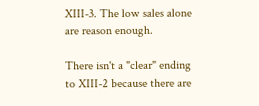XIII-3. The low sales alone are reason enough.

There isn't a "clear" ending to XIII-2 because there are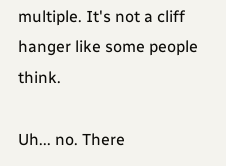multiple. It's not a cliff hanger like some people think.

Uh... no. There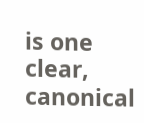is one clear, canonical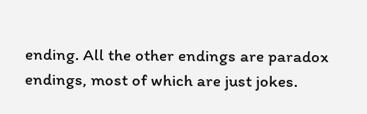ending. All the other endings are paradox endings, most of which are just jokes.